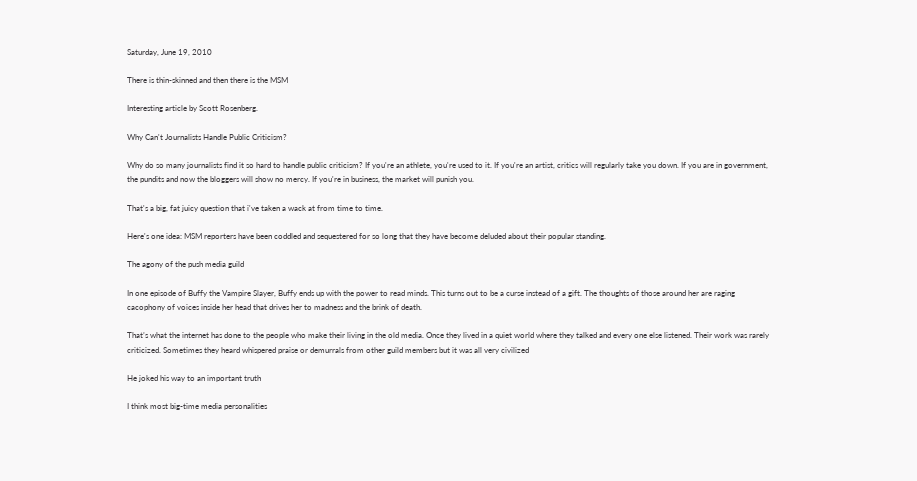Saturday, June 19, 2010

There is thin-skinned and then there is the MSM

Interesting article by Scott Rosenberg.

Why Can't Journalists Handle Public Criticism?

Why do so many journalists find it so hard to handle public criticism? If you're an athlete, you're used to it. If you're an artist, critics will regularly take you down. If you are in government, the pundits and now the bloggers will show no mercy. If you're in business, the market will punish you.

That's a big, fat juicy question that i've taken a wack at from time to time.

Here's one idea: MSM reporters have been coddled and sequestered for so long that they have become deluded about their popular standing.

The agony of the push media guild

In one episode of Buffy the Vampire Slayer, Buffy ends up with the power to read minds. This turns out to be a curse instead of a gift. The thoughts of those around her are raging cacophony of voices inside her head that drives her to madness and the brink of death.

That’s what the internet has done to the people who make their living in the old media. Once they lived in a quiet world where they talked and every one else listened. Their work was rarely criticized. Sometimes they heard whispered praise or demurrals from other guild members but it was all very civilized

He joked his way to an important truth

I think most big-time media personalities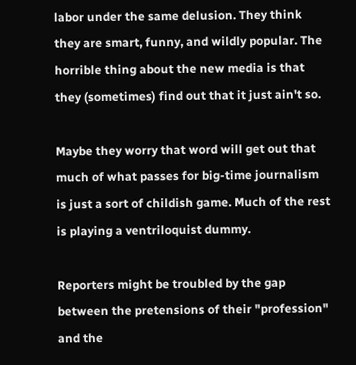labor under the same delusion. They think they are smart, funny, and wildly popular. The horrible thing about the new media is that they (sometimes) find out that it just ain't so.

Maybe they worry that word will get out that much of what passes for big-time journalism is just a sort of childish game. Much of the rest is playing a ventriloquist dummy.

Reporters might be troubled by the gap between the pretensions of their "profession" and the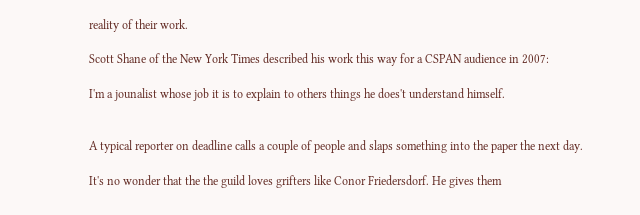reality of their work.

Scott Shane of the New York Times described his work this way for a CSPAN audience in 2007:

I'm a jounalist whose job it is to explain to others things he does't understand himself.


A typical reporter on deadline calls a couple of people and slaps something into the paper the next day.

It's no wonder that the the guild loves grifters like Conor Friedersdorf. He gives them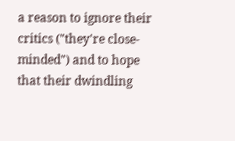a reason to ignore their critics ("they're close-minded") and to hope that their dwindling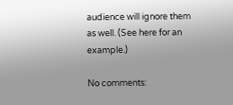audience will ignore them as well. (See here for an example.)

No comments: